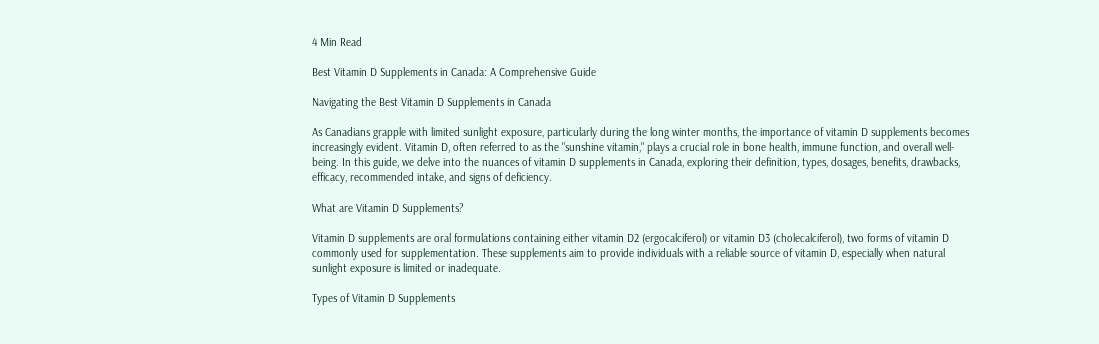4 Min Read

Best Vitamin D Supplements in Canada: A Comprehensive Guide

Navigating the Best Vitamin D Supplements in Canada

As Canadians grapple with limited sunlight exposure, particularly during the long winter months, the importance of vitamin D supplements becomes increasingly evident. Vitamin D, often referred to as the "sunshine vitamin," plays a crucial role in bone health, immune function, and overall well-being. In this guide, we delve into the nuances of vitamin D supplements in Canada, exploring their definition, types, dosages, benefits, drawbacks, efficacy, recommended intake, and signs of deficiency.

What are Vitamin D Supplements?

Vitamin D supplements are oral formulations containing either vitamin D2 (ergocalciferol) or vitamin D3 (cholecalciferol), two forms of vitamin D commonly used for supplementation. These supplements aim to provide individuals with a reliable source of vitamin D, especially when natural sunlight exposure is limited or inadequate.

Types of Vitamin D Supplements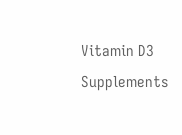Vitamin D3 Supplements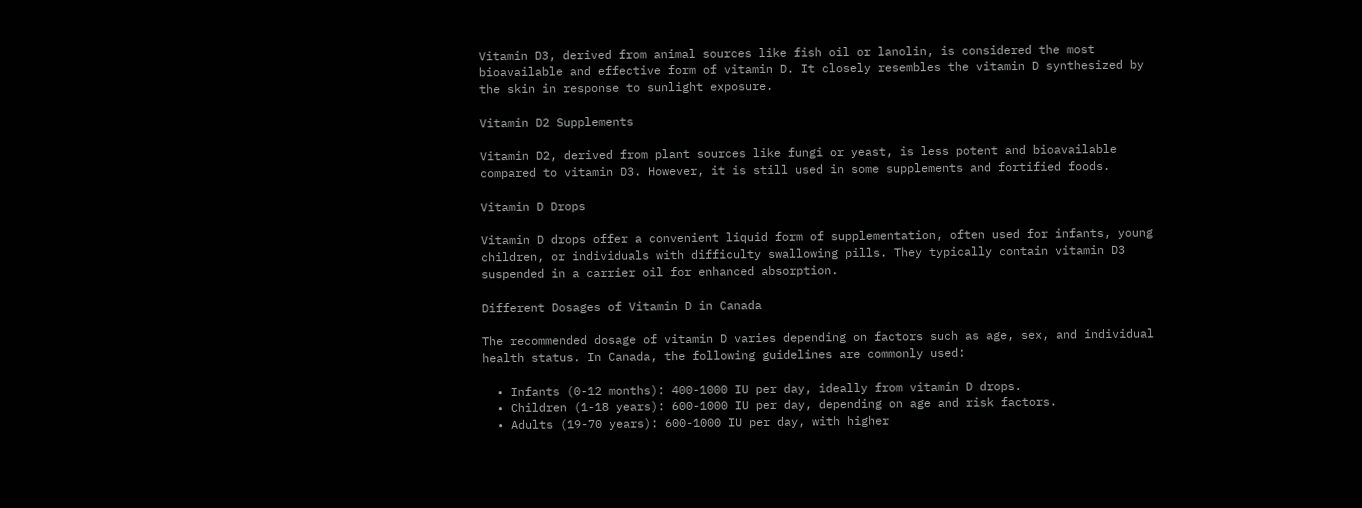Vitamin D3, derived from animal sources like fish oil or lanolin, is considered the most bioavailable and effective form of vitamin D. It closely resembles the vitamin D synthesized by the skin in response to sunlight exposure.

Vitamin D2 Supplements

Vitamin D2, derived from plant sources like fungi or yeast, is less potent and bioavailable compared to vitamin D3. However, it is still used in some supplements and fortified foods.

Vitamin D Drops

Vitamin D drops offer a convenient liquid form of supplementation, often used for infants, young children, or individuals with difficulty swallowing pills. They typically contain vitamin D3 suspended in a carrier oil for enhanced absorption.

Different Dosages of Vitamin D in Canada

The recommended dosage of vitamin D varies depending on factors such as age, sex, and individual health status. In Canada, the following guidelines are commonly used:

  • Infants (0-12 months): 400-1000 IU per day, ideally from vitamin D drops.
  • Children (1-18 years): 600-1000 IU per day, depending on age and risk factors.
  • Adults (19-70 years): 600-1000 IU per day, with higher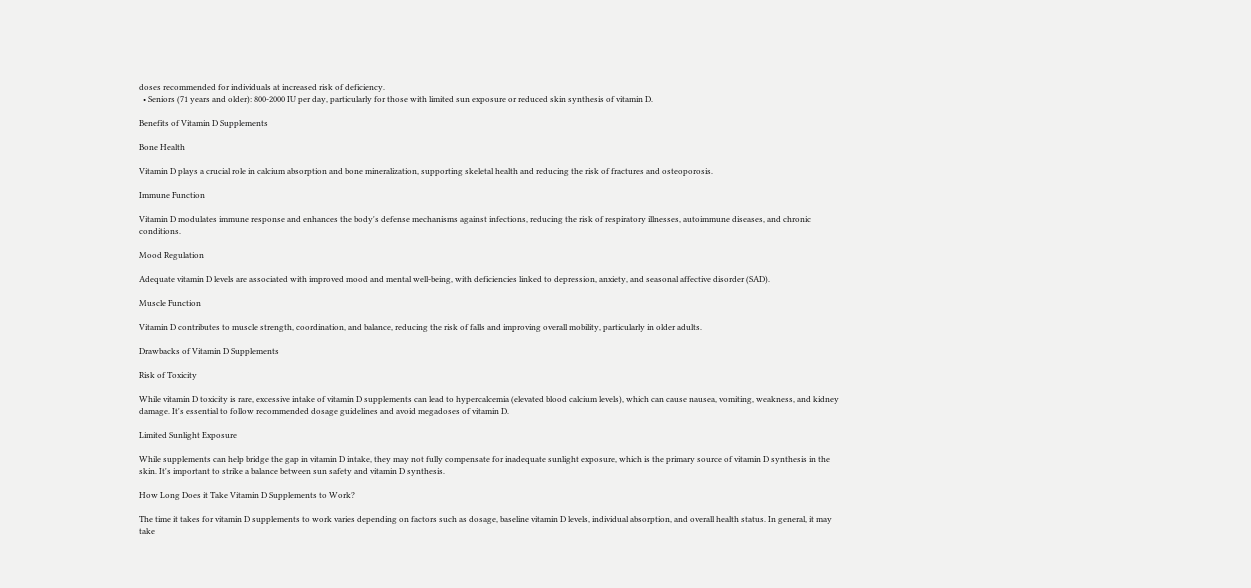doses recommended for individuals at increased risk of deficiency.
  • Seniors (71 years and older): 800-2000 IU per day, particularly for those with limited sun exposure or reduced skin synthesis of vitamin D.

Benefits of Vitamin D Supplements

Bone Health

Vitamin D plays a crucial role in calcium absorption and bone mineralization, supporting skeletal health and reducing the risk of fractures and osteoporosis.

Immune Function

Vitamin D modulates immune response and enhances the body's defense mechanisms against infections, reducing the risk of respiratory illnesses, autoimmune diseases, and chronic conditions.

Mood Regulation

Adequate vitamin D levels are associated with improved mood and mental well-being, with deficiencies linked to depression, anxiety, and seasonal affective disorder (SAD).

Muscle Function

Vitamin D contributes to muscle strength, coordination, and balance, reducing the risk of falls and improving overall mobility, particularly in older adults.

Drawbacks of Vitamin D Supplements

Risk of Toxicity

While vitamin D toxicity is rare, excessive intake of vitamin D supplements can lead to hypercalcemia (elevated blood calcium levels), which can cause nausea, vomiting, weakness, and kidney damage. It's essential to follow recommended dosage guidelines and avoid megadoses of vitamin D.

Limited Sunlight Exposure

While supplements can help bridge the gap in vitamin D intake, they may not fully compensate for inadequate sunlight exposure, which is the primary source of vitamin D synthesis in the skin. It's important to strike a balance between sun safety and vitamin D synthesis.

How Long Does it Take Vitamin D Supplements to Work?

The time it takes for vitamin D supplements to work varies depending on factors such as dosage, baseline vitamin D levels, individual absorption, and overall health status. In general, it may take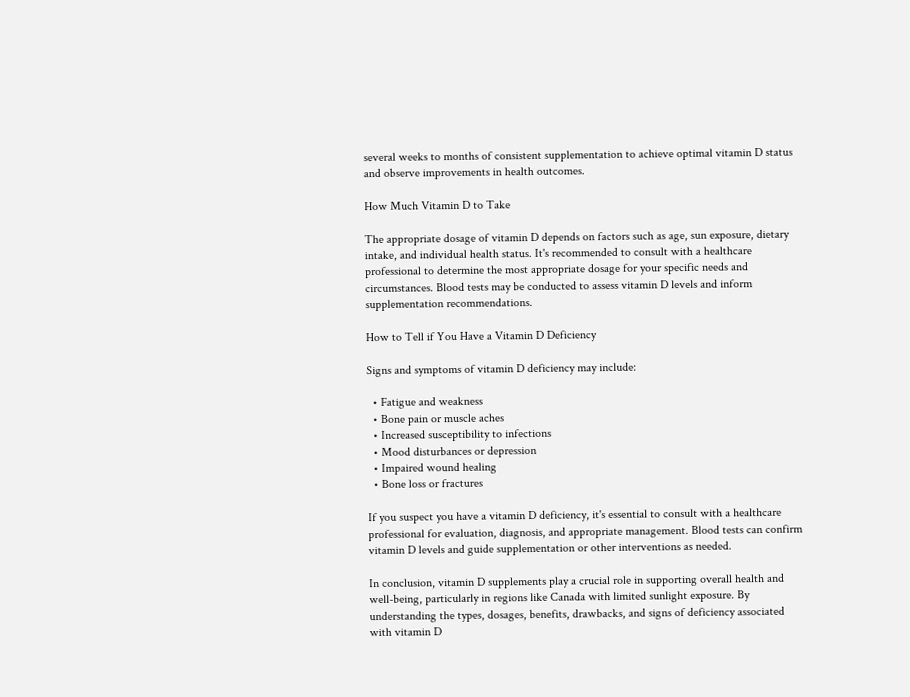several weeks to months of consistent supplementation to achieve optimal vitamin D status and observe improvements in health outcomes.

How Much Vitamin D to Take

The appropriate dosage of vitamin D depends on factors such as age, sun exposure, dietary intake, and individual health status. It's recommended to consult with a healthcare professional to determine the most appropriate dosage for your specific needs and circumstances. Blood tests may be conducted to assess vitamin D levels and inform supplementation recommendations.

How to Tell if You Have a Vitamin D Deficiency

Signs and symptoms of vitamin D deficiency may include:

  • Fatigue and weakness
  • Bone pain or muscle aches
  • Increased susceptibility to infections
  • Mood disturbances or depression
  • Impaired wound healing
  • Bone loss or fractures

If you suspect you have a vitamin D deficiency, it's essential to consult with a healthcare professional for evaluation, diagnosis, and appropriate management. Blood tests can confirm vitamin D levels and guide supplementation or other interventions as needed.

In conclusion, vitamin D supplements play a crucial role in supporting overall health and well-being, particularly in regions like Canada with limited sunlight exposure. By understanding the types, dosages, benefits, drawbacks, and signs of deficiency associated with vitamin D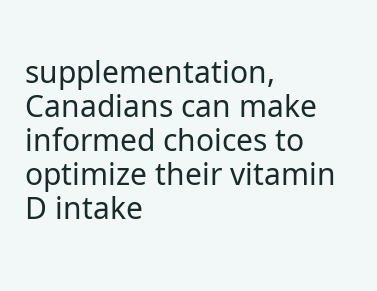supplementation, Canadians can make informed choices to optimize their vitamin D intake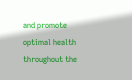and promote optimal health throughout the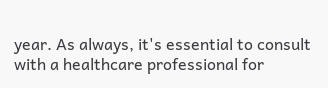year. As always, it's essential to consult with a healthcare professional for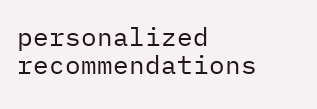personalized recommendations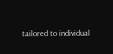tailored to individual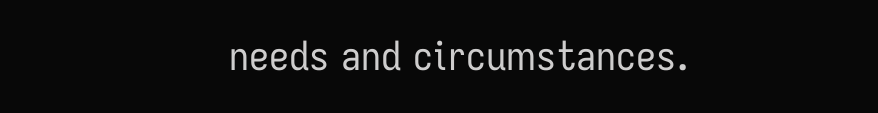needs and circumstances.